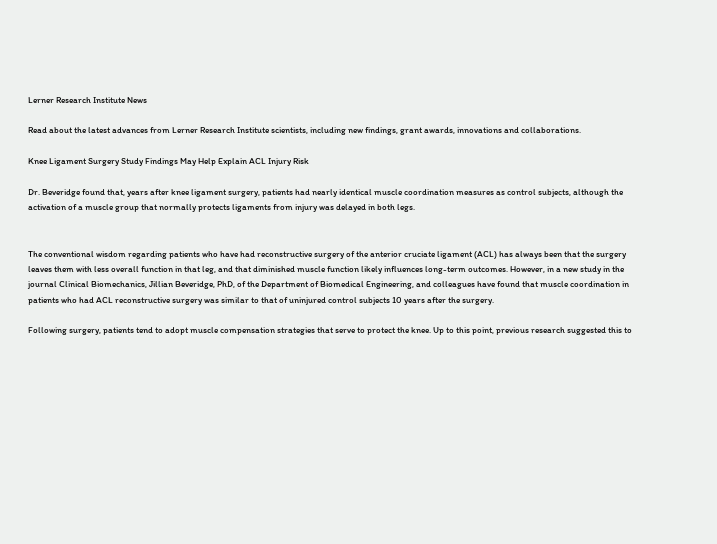Lerner Research Institute News

Read about the latest advances from Lerner Research Institute scientists, including new findings, grant awards, innovations and collaborations.

Knee Ligament Surgery Study Findings May Help Explain ACL Injury Risk

Dr. Beveridge found that, years after knee ligament surgery, patients had nearly identical muscle coordination measures as control subjects, although the activation of a muscle group that normally protects ligaments from injury was delayed in both legs.


The conventional wisdom regarding patients who have had reconstructive surgery of the anterior cruciate ligament (ACL) has always been that the surgery leaves them with less overall function in that leg, and that diminished muscle function likely influences long-term outcomes. However, in a new study in the journal Clinical Biomechanics, Jillian Beveridge, PhD, of the Department of Biomedical Engineering, and colleagues have found that muscle coordination in patients who had ACL reconstructive surgery was similar to that of uninjured control subjects 10 years after the surgery.

Following surgery, patients tend to adopt muscle compensation strategies that serve to protect the knee. Up to this point, previous research suggested this to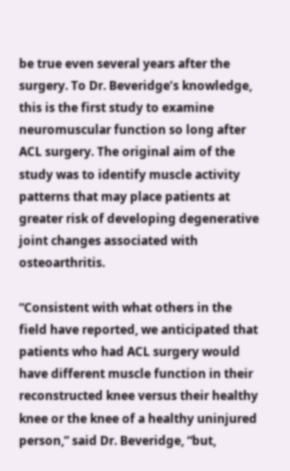be true even several years after the surgery. To Dr. Beveridge’s knowledge, this is the first study to examine neuromuscular function so long after ACL surgery. The original aim of the study was to identify muscle activity patterns that may place patients at greater risk of developing degenerative joint changes associated with osteoarthritis.

“Consistent with what others in the field have reported, we anticipated that patients who had ACL surgery would have different muscle function in their reconstructed knee versus their healthy knee or the knee of a healthy uninjured person,” said Dr. Beveridge, “but,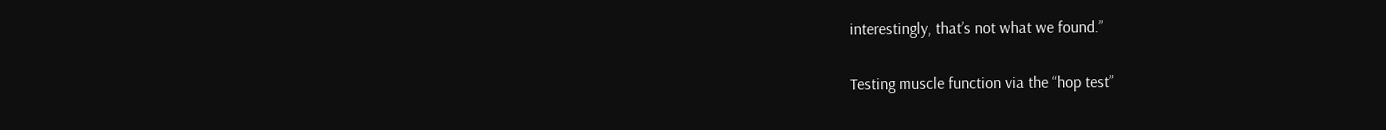interestingly, that’s not what we found.”

Testing muscle function via the “hop test”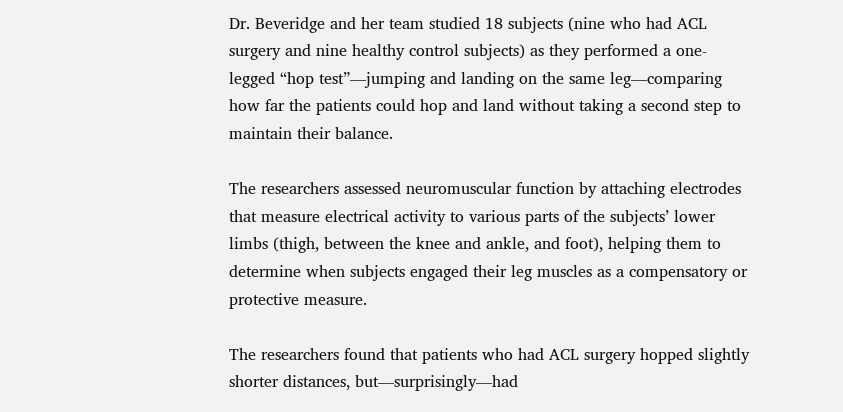Dr. Beveridge and her team studied 18 subjects (nine who had ACL surgery and nine healthy control subjects) as they performed a one-legged “hop test”—jumping and landing on the same leg—comparing how far the patients could hop and land without taking a second step to maintain their balance.

The researchers assessed neuromuscular function by attaching electrodes that measure electrical activity to various parts of the subjects’ lower limbs (thigh, between the knee and ankle, and foot), helping them to determine when subjects engaged their leg muscles as a compensatory or protective measure.

The researchers found that patients who had ACL surgery hopped slightly shorter distances, but—surprisingly—had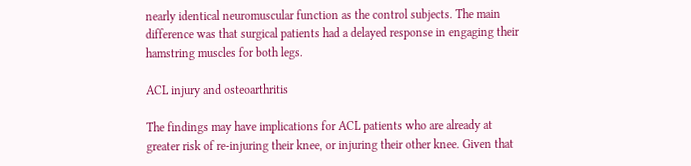nearly identical neuromuscular function as the control subjects. The main difference was that surgical patients had a delayed response in engaging their hamstring muscles for both legs.

ACL injury and osteoarthritis

The findings may have implications for ACL patients who are already at greater risk of re-injuring their knee, or injuring their other knee. Given that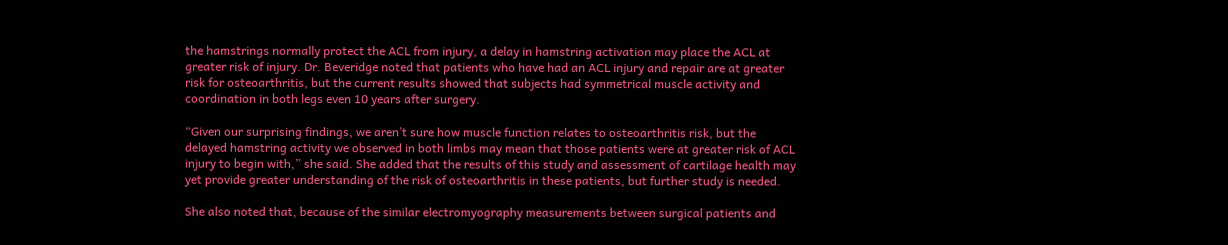the hamstrings normally protect the ACL from injury, a delay in hamstring activation may place the ACL at greater risk of injury. Dr. Beveridge noted that patients who have had an ACL injury and repair are at greater risk for osteoarthritis, but the current results showed that subjects had symmetrical muscle activity and coordination in both legs even 10 years after surgery.

“Given our surprising findings, we aren’t sure how muscle function relates to osteoarthritis risk, but the delayed hamstring activity we observed in both limbs may mean that those patients were at greater risk of ACL injury to begin with,” she said. She added that the results of this study and assessment of cartilage health may yet provide greater understanding of the risk of osteoarthritis in these patients, but further study is needed.

She also noted that, because of the similar electromyography measurements between surgical patients and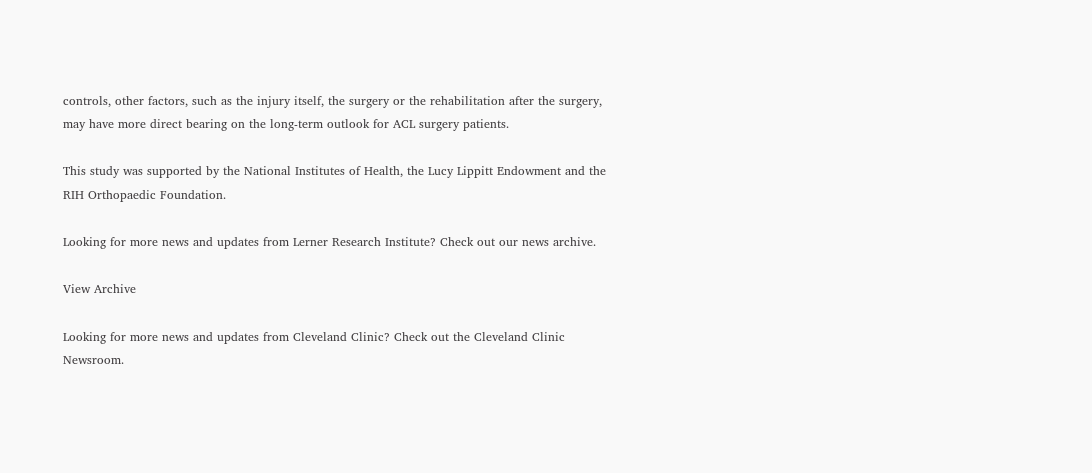controls, other factors, such as the injury itself, the surgery or the rehabilitation after the surgery, may have more direct bearing on the long-term outlook for ACL surgery patients.

This study was supported by the National Institutes of Health, the Lucy Lippitt Endowment and the RIH Orthopaedic Foundation.

Looking for more news and updates from Lerner Research Institute? Check out our news archive.

View Archive

Looking for more news and updates from Cleveland Clinic? Check out the Cleveland Clinic Newsroom.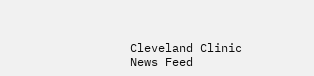Cleveland Clinic News Feed